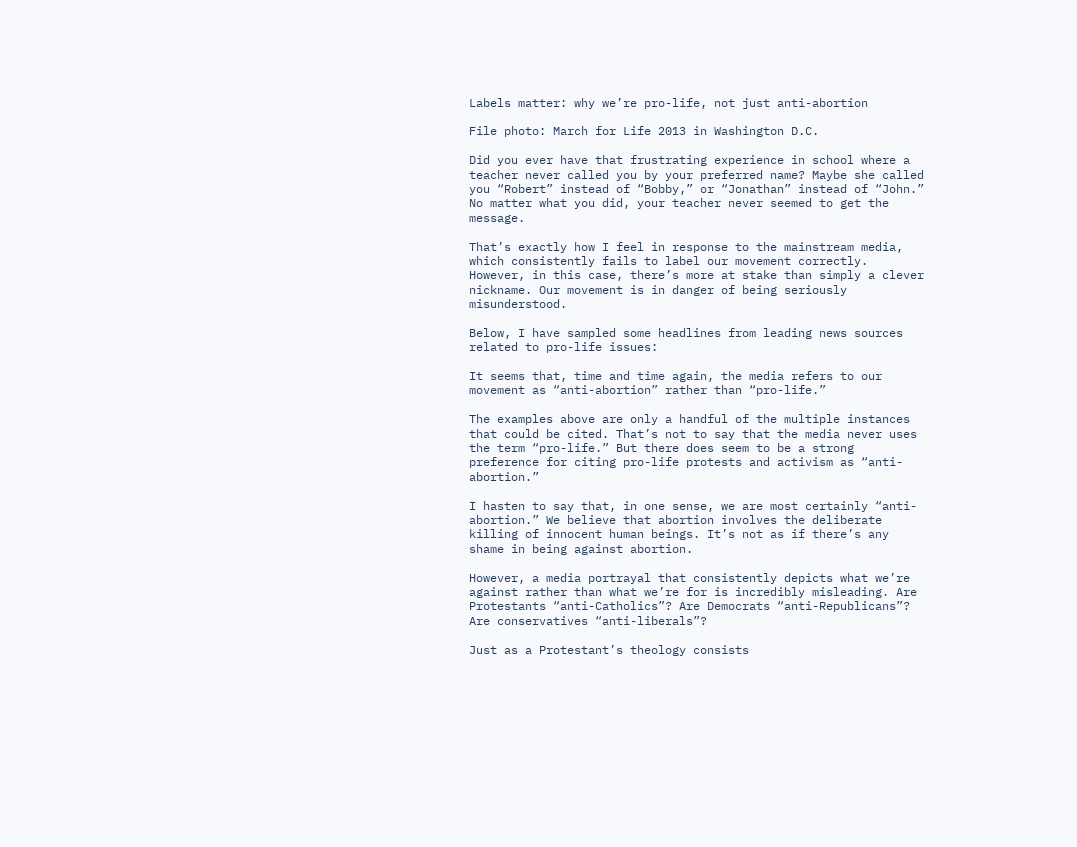Labels matter: why we’re pro-life, not just anti-abortion

File photo: March for Life 2013 in Washington D.C.

Did you ever have that frustrating experience in school where a teacher never called you by your preferred name? Maybe she called you “Robert” instead of “Bobby,” or “Jonathan” instead of “John.” No matter what you did, your teacher never seemed to get the message.

That’s exactly how I feel in response to the mainstream media, which consistently fails to label our movement correctly. However, in this case, there’s more at stake than simply a clever nickname. Our movement is in danger of being seriously misunderstood.

Below, I have sampled some headlines from leading news sources related to pro-life issues:

It seems that, time and time again, the media refers to our movement as “anti-abortion” rather than “pro-life.”

The examples above are only a handful of the multiple instances that could be cited. That’s not to say that the media never uses the term “pro-life.” But there does seem to be a strong preference for citing pro-life protests and activism as “anti-abortion.”

I hasten to say that, in one sense, we are most certainly “anti-abortion.” We believe that abortion involves the deliberate killing of innocent human beings. It’s not as if there’s any shame in being against abortion.

However, a media portrayal that consistently depicts what we’re against rather than what we’re for is incredibly misleading. Are Protestants “anti-Catholics”? Are Democrats “anti-Republicans”? Are conservatives “anti-liberals”?

Just as a Protestant’s theology consists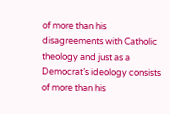of more than his disagreements with Catholic theology and just as a Democrat’s ideology consists of more than his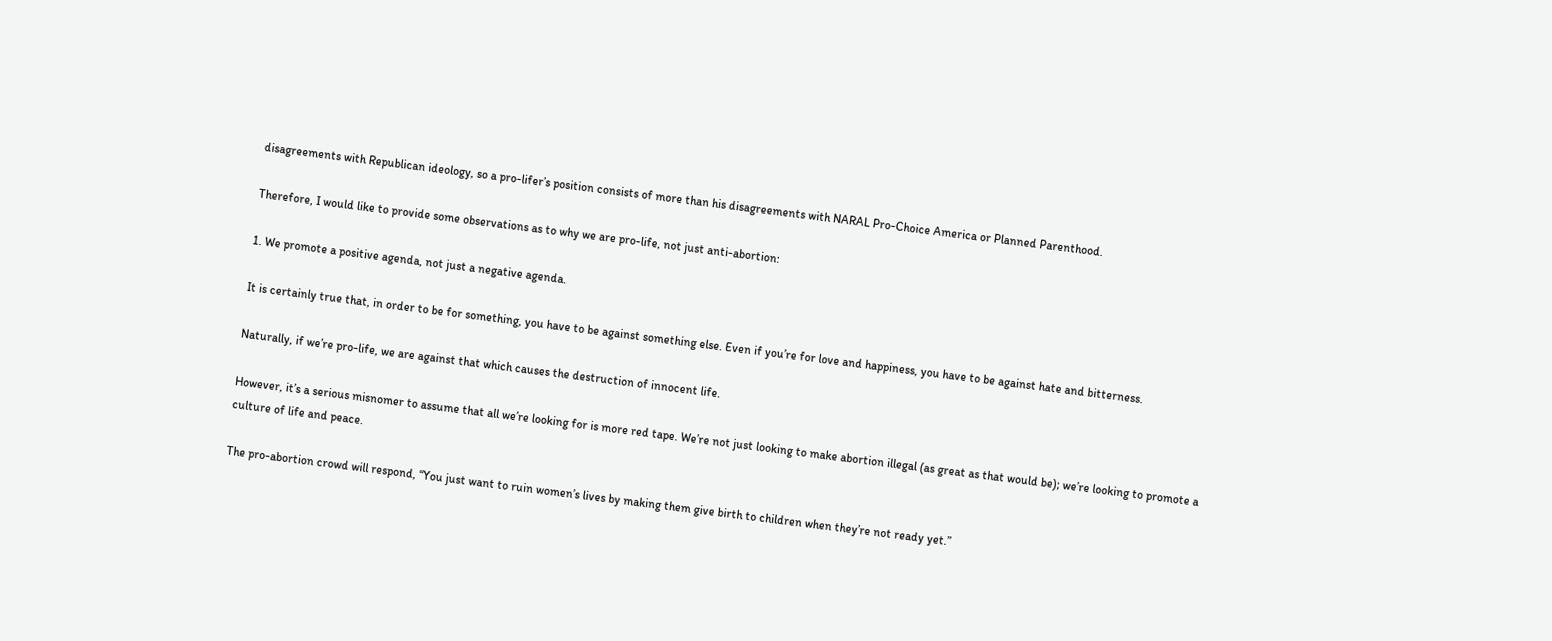disagreements with Republican ideology, so a pro-lifer’s position consists of more than his disagreements with NARAL Pro-Choice America or Planned Parenthood.

Therefore, I would like to provide some observations as to why we are pro-life, not just anti-abortion:

1. We promote a positive agenda, not just a negative agenda.

It is certainly true that, in order to be for something, you have to be against something else. Even if you’re for love and happiness, you have to be against hate and bitterness.

Naturally, if we’re pro-life, we are against that which causes the destruction of innocent life.

However, it’s a serious misnomer to assume that all we’re looking for is more red tape. We’re not just looking to make abortion illegal (as great as that would be); we’re looking to promote a culture of life and peace.

The pro-abortion crowd will respond, “You just want to ruin women’s lives by making them give birth to children when they’re not ready yet.”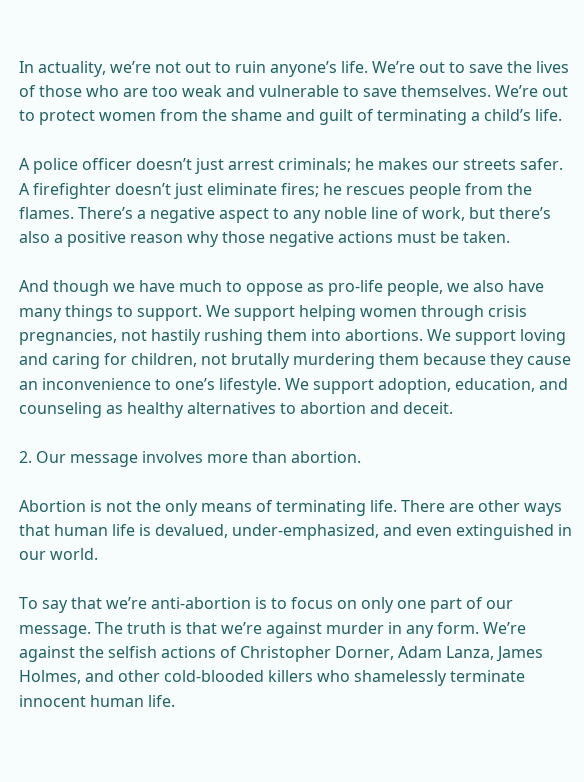In actuality, we’re not out to ruin anyone’s life. We’re out to save the lives of those who are too weak and vulnerable to save themselves. We’re out to protect women from the shame and guilt of terminating a child’s life.

A police officer doesn’t just arrest criminals; he makes our streets safer. A firefighter doesn’t just eliminate fires; he rescues people from the flames. There’s a negative aspect to any noble line of work, but there’s also a positive reason why those negative actions must be taken.

And though we have much to oppose as pro-life people, we also have many things to support. We support helping women through crisis pregnancies, not hastily rushing them into abortions. We support loving and caring for children, not brutally murdering them because they cause an inconvenience to one’s lifestyle. We support adoption, education, and counseling as healthy alternatives to abortion and deceit.

2. Our message involves more than abortion.

Abortion is not the only means of terminating life. There are other ways that human life is devalued, under-emphasized, and even extinguished in our world.

To say that we’re anti-abortion is to focus on only one part of our message. The truth is that we’re against murder in any form. We’re against the selfish actions of Christopher Dorner, Adam Lanza, James Holmes, and other cold-blooded killers who shamelessly terminate innocent human life.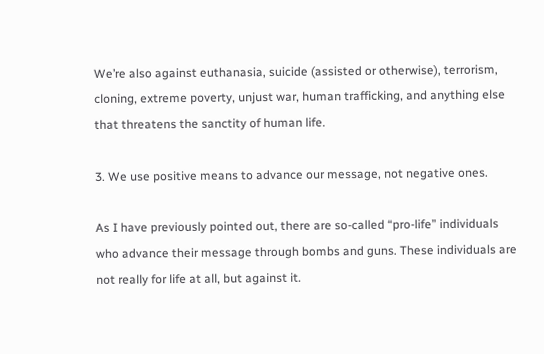We’re also against euthanasia, suicide (assisted or otherwise), terrorism, cloning, extreme poverty, unjust war, human trafficking, and anything else that threatens the sanctity of human life.

3. We use positive means to advance our message, not negative ones.

As I have previously pointed out, there are so-called “pro-life” individuals who advance their message through bombs and guns. These individuals are not really for life at all, but against it.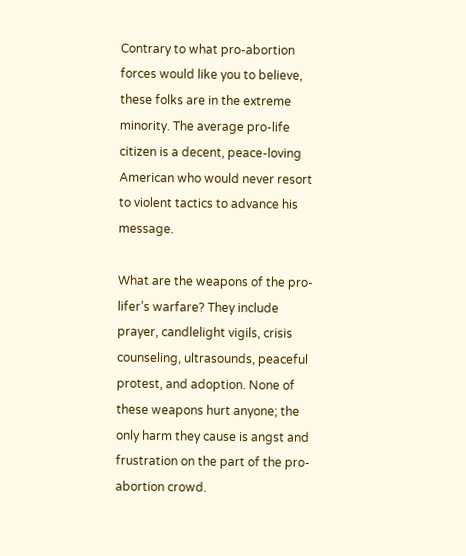Contrary to what pro-abortion forces would like you to believe, these folks are in the extreme minority. The average pro-life citizen is a decent, peace-loving American who would never resort to violent tactics to advance his message.

What are the weapons of the pro-lifer’s warfare? They include prayer, candlelight vigils, crisis counseling, ultrasounds, peaceful protest, and adoption. None of these weapons hurt anyone; the only harm they cause is angst and frustration on the part of the pro-abortion crowd.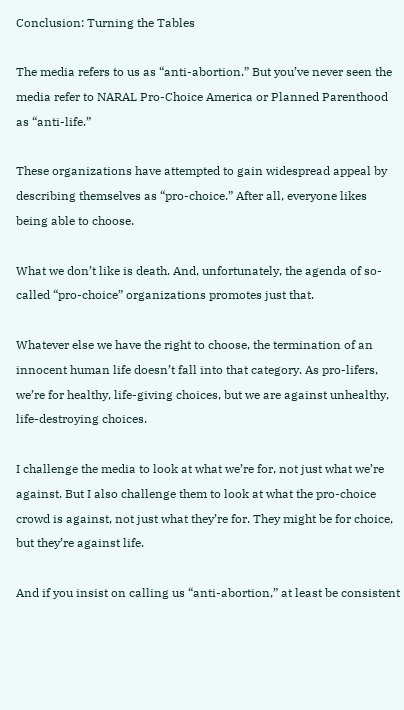Conclusion: Turning the Tables

The media refers to us as “anti-abortion.” But you’ve never seen the media refer to NARAL Pro-Choice America or Planned Parenthood as “anti-life.”

These organizations have attempted to gain widespread appeal by describing themselves as “pro-choice.” After all, everyone likes being able to choose.

What we don’t like is death. And, unfortunately, the agenda of so-called “pro-choice” organizations promotes just that.

Whatever else we have the right to choose, the termination of an innocent human life doesn’t fall into that category. As pro-lifers, we’re for healthy, life-giving choices, but we are against unhealthy, life-destroying choices.

I challenge the media to look at what we’re for, not just what we’re against. But I also challenge them to look at what the pro-choice crowd is against, not just what they’re for. They might be for choice, but they’re against life.

And if you insist on calling us “anti-abortion,” at least be consistent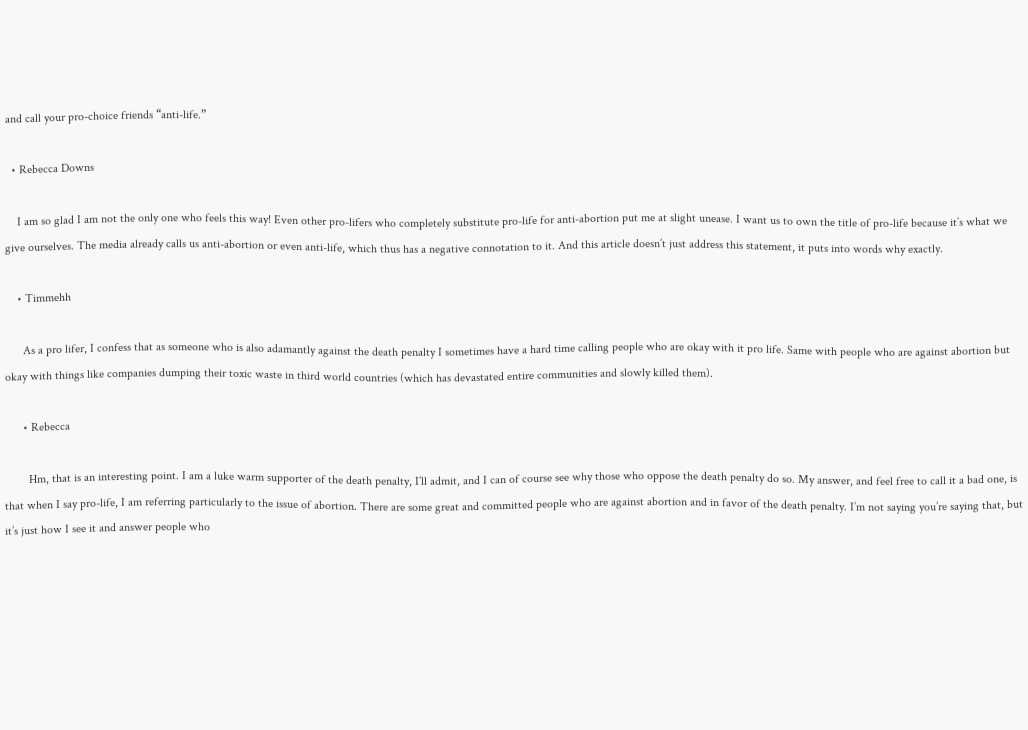and call your pro-choice friends “anti-life.”

  • Rebecca Downs

    I am so glad I am not the only one who feels this way! Even other pro-lifers who completely substitute pro-life for anti-abortion put me at slight unease. I want us to own the title of pro-life because it’s what we give ourselves. The media already calls us anti-abortion or even anti-life, which thus has a negative connotation to it. And this article doesn’t just address this statement, it puts into words why exactly.

    • Timmehh

      As a pro lifer, I confess that as someone who is also adamantly against the death penalty I sometimes have a hard time calling people who are okay with it pro life. Same with people who are against abortion but okay with things like companies dumping their toxic waste in third world countries (which has devastated entire communities and slowly killed them).

      • Rebecca

        Hm, that is an interesting point. I am a luke warm supporter of the death penalty, I’ll admit, and I can of course see why those who oppose the death penalty do so. My answer, and feel free to call it a bad one, is that when I say pro-life, I am referring particularly to the issue of abortion. There are some great and committed people who are against abortion and in favor of the death penalty. I’m not saying you’re saying that, but it’s just how I see it and answer people who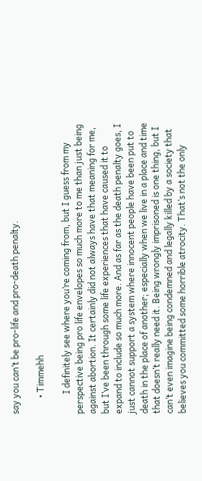say you can’t be pro-life and pro-death penalty.

        • Timmehh

          I definitely see where you’re coming from, but I guess from my perspective being pro life envelopes so much more to me than just being against abortion. It certainly did not always have that meaning for me, but I’ve been through some life experiences that have caused it to expand to include so much more. And as far as the death penalty goes, I just cannot support a system where innocent people have been put to death in the place of another; especially when we live in a place and time that doesn’t really need it. Being wrongly imprisoned is one thing, but I can’t even imagine being condemned and legally killed by a society that believes you committed some horrible atrocity. That’s not the only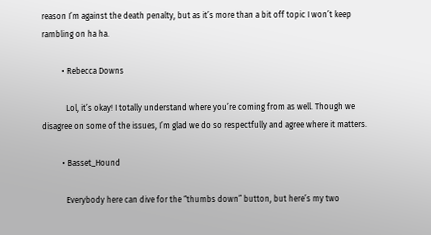reason I’m against the death penalty, but as it’s more than a bit off topic I won’t keep rambling on ha ha.

          • Rebecca Downs

            Lol, it’s okay! I totally understand where you’re coming from as well. Though we disagree on some of the issues, I’m glad we do so respectfully and agree where it matters.

          • Basset_Hound

            Everybody here can dive for the “thumbs down” button, but here’s my two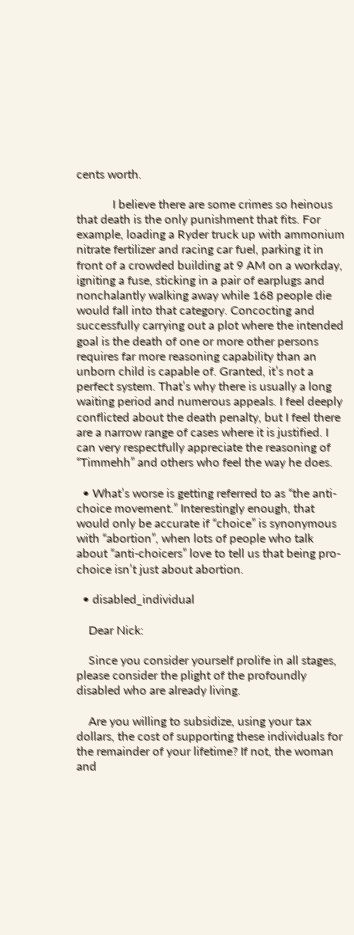cents worth.

            I believe there are some crimes so heinous that death is the only punishment that fits. For example, loading a Ryder truck up with ammonium nitrate fertilizer and racing car fuel, parking it in front of a crowded building at 9 AM on a workday, igniting a fuse, sticking in a pair of earplugs and nonchalantly walking away while 168 people die would fall into that category. Concocting and successfully carrying out a plot where the intended goal is the death of one or more other persons requires far more reasoning capability than an unborn child is capable of. Granted, it’s not a perfect system. That’s why there is usually a long waiting period and numerous appeals. I feel deeply conflicted about the death penalty, but I feel there are a narrow range of cases where it is justified. I can very respectfully appreciate the reasoning of “Timmehh” and others who feel the way he does.

  • What’s worse is getting referred to as “the anti-choice movement.” Interestingly enough, that would only be accurate if “choice” is synonymous with “abortion”, when lots of people who talk about “anti-choicers” love to tell us that being pro-choice isn’t just about abortion.

  • disabled_individual

    Dear Nick:

    Since you consider yourself prolife in all stages, please consider the plight of the profoundly disabled who are already living.

    Are you willing to subsidize, using your tax dollars, the cost of supporting these individuals for the remainder of your lifetime? If not, the woman and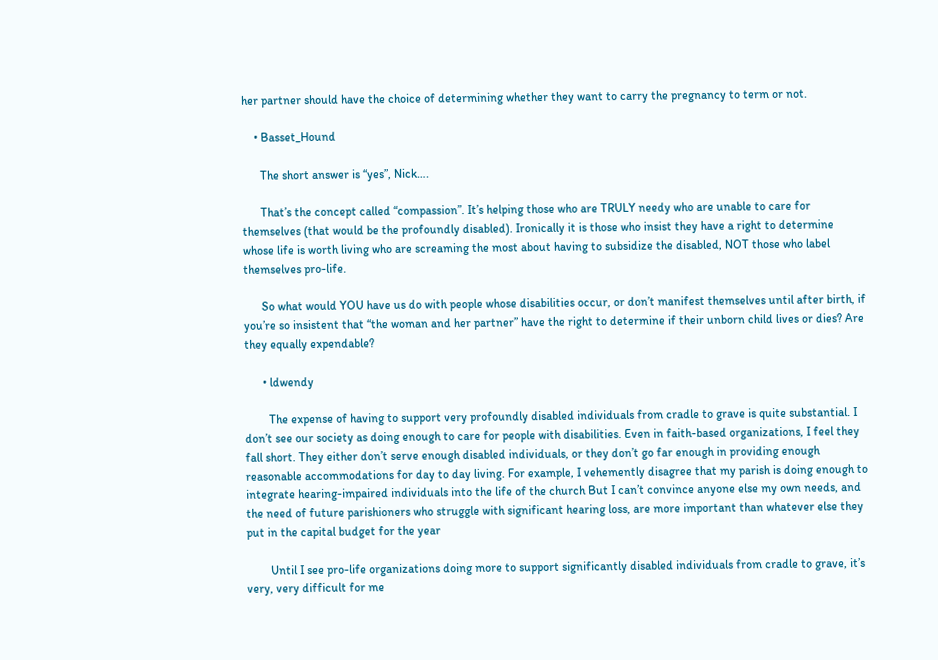her partner should have the choice of determining whether they want to carry the pregnancy to term or not.

    • Basset_Hound

      The short answer is “yes”, Nick….

      That’s the concept called “compassion”. It’s helping those who are TRULY needy who are unable to care for themselves (that would be the profoundly disabled). Ironically it is those who insist they have a right to determine whose life is worth living who are screaming the most about having to subsidize the disabled, NOT those who label themselves pro-life.

      So what would YOU have us do with people whose disabilities occur, or don’t manifest themselves until after birth, if you’re so insistent that “the woman and her partner” have the right to determine if their unborn child lives or dies? Are they equally expendable?

      • ldwendy

        The expense of having to support very profoundly disabled individuals from cradle to grave is quite substantial. I don’t see our society as doing enough to care for people with disabilities. Even in faith-based organizations, I feel they fall short. They either don’t serve enough disabled individuals, or they don’t go far enough in providing enough reasonable accommodations for day to day living. For example, I vehemently disagree that my parish is doing enough to integrate hearing-impaired individuals into the life of the church But I can’t convince anyone else my own needs, and the need of future parishioners who struggle with significant hearing loss, are more important than whatever else they put in the capital budget for the year

        Until I see pro-life organizations doing more to support significantly disabled individuals from cradle to grave, it’s very, very difficult for me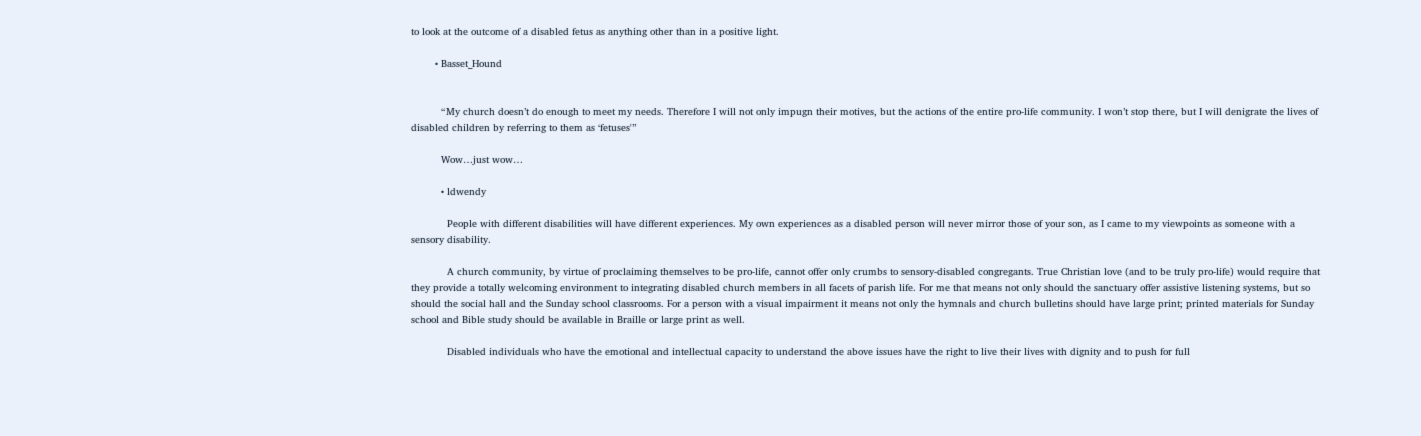to look at the outcome of a disabled fetus as anything other than in a positive light.

        • Basset_Hound


          “My church doesn’t do enough to meet my needs. Therefore I will not only impugn their motives, but the actions of the entire pro-life community. I won’t stop there, but I will denigrate the lives of disabled children by referring to them as ‘fetuses'”

          Wow…just wow…

          • ldwendy

            People with different disabilities will have different experiences. My own experiences as a disabled person will never mirror those of your son, as I came to my viewpoints as someone with a sensory disability.

            A church community, by virtue of proclaiming themselves to be pro-life, cannot offer only crumbs to sensory-disabled congregants. True Christian love (and to be truly pro-life) would require that they provide a totally welcoming environment to integrating disabled church members in all facets of parish life. For me that means not only should the sanctuary offer assistive listening systems, but so should the social hall and the Sunday school classrooms. For a person with a visual impairment it means not only the hymnals and church bulletins should have large print; printed materials for Sunday school and Bible study should be available in Braille or large print as well.

            Disabled individuals who have the emotional and intellectual capacity to understand the above issues have the right to live their lives with dignity and to push for full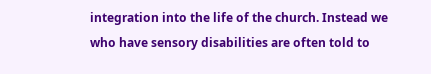integration into the life of the church. Instead we who have sensory disabilities are often told to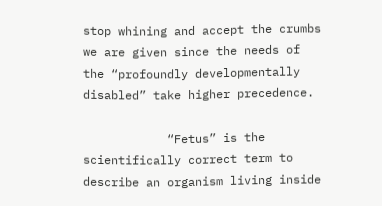stop whining and accept the crumbs we are given since the needs of the “profoundly developmentally disabled” take higher precedence.

            “Fetus” is the scientifically correct term to describe an organism living inside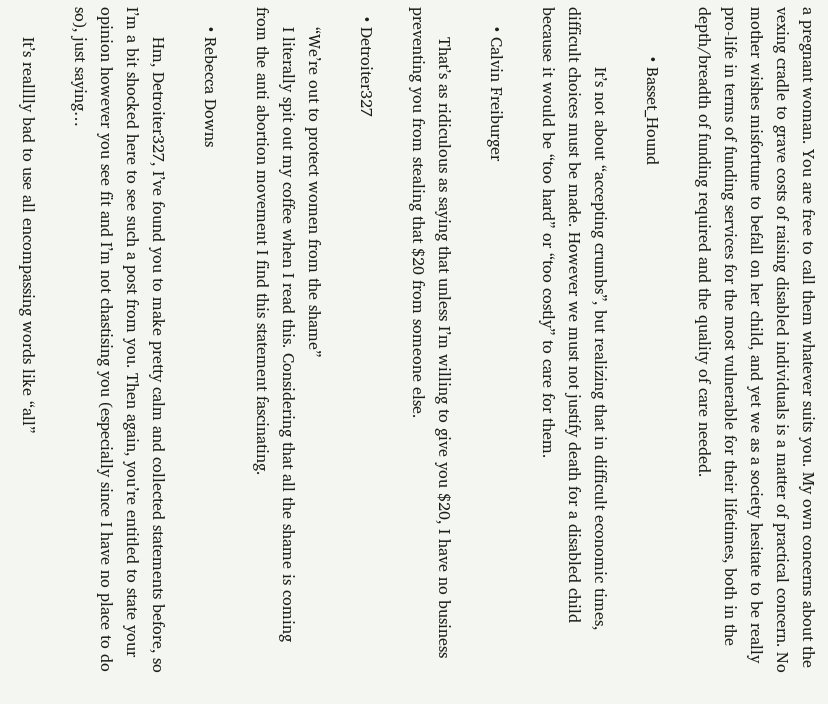a pregnant woman. You are free to call them whatever suits you. My own concerns about the vexing cradle to grave costs of raising disabled individuals is a matter of practical concern. No mother wishes misfortune to befall on her child, and yet we as a society hesitate to be really pro-life in terms of funding services for the most vulnerable for their lifetimes, both in the depth/breadth of funding required and the quality of care needed.

          • Basset_Hound

            It’s not about “accepting crumbs”, but realizing that in difficult economic times, difficult choices must be made. However we must not justify death for a disabled child because it would be “too hard” or “too costly” to care for them.

    • Calvin Freiburger

      That’s as ridiculous as saying that unless I’m willing to give you $20, I have no business preventing you from stealing that $20 from someone else.

  • Detroiter327

    “We’re out to protect women from the shame”
    I literally spit out my coffee when I read this. Considering that all the shame is coming from the anti abortion movement I find this statement fascinating.

    • Rebecca Downs

      Hm, Detroiter327, I’ve found you to make pretty calm and collected statements before, so I’m a bit shocked here to see such a post from you. Then again, you’re entitled to state your opinion however you see fit and I’m not chastising you (especially since I have no place to do so), just saying…

      It’s realllly bad to use all encompassing words like “all”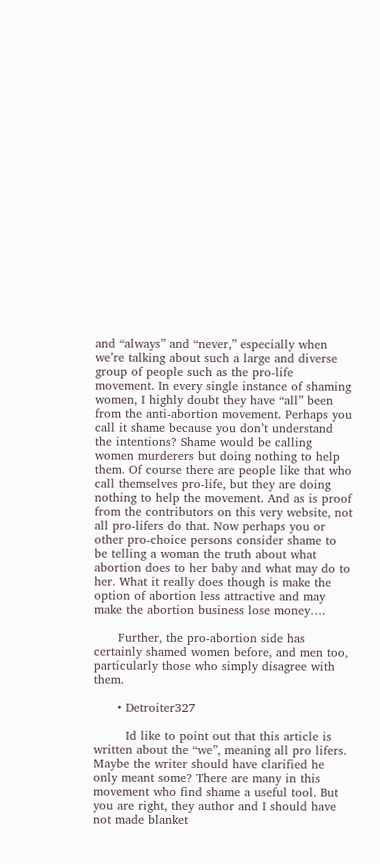and “always” and “never,” especially when we’re talking about such a large and diverse group of people such as the pro-life movement. In every single instance of shaming women, I highly doubt they have “all” been from the anti-abortion movement. Perhaps you call it shame because you don’t understand the intentions? Shame would be calling women murderers but doing nothing to help them. Of course there are people like that who call themselves pro-life, but they are doing nothing to help the movement. And as is proof from the contributors on this very website, not all pro-lifers do that. Now perhaps you or other pro-choice persons consider shame to be telling a woman the truth about what abortion does to her baby and what may do to her. What it really does though is make the option of abortion less attractive and may make the abortion business lose money….

      Further, the pro-abortion side has certainly shamed women before, and men too, particularly those who simply disagree with them.

      • Detroiter327

        Id like to point out that this article is written about the “we”, meaning all pro lifers. Maybe the writer should have clarified he only meant some? There are many in this movement who find shame a useful tool. But you are right, they author and I should have not made blanket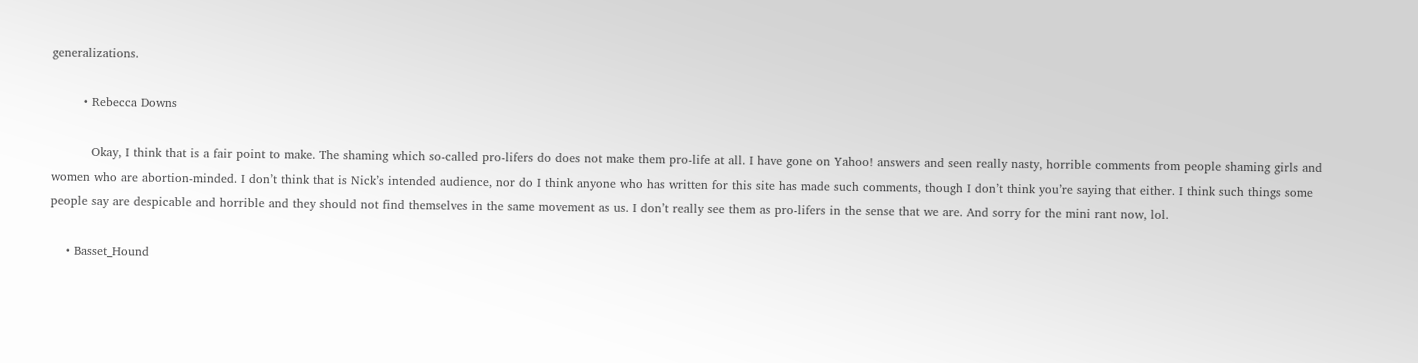generalizations.

        • Rebecca Downs

          Okay, I think that is a fair point to make. The shaming which so-called pro-lifers do does not make them pro-life at all. I have gone on Yahoo! answers and seen really nasty, horrible comments from people shaming girls and women who are abortion-minded. I don’t think that is Nick’s intended audience, nor do I think anyone who has written for this site has made such comments, though I don’t think you’re saying that either. I think such things some people say are despicable and horrible and they should not find themselves in the same movement as us. I don’t really see them as pro-lifers in the sense that we are. And sorry for the mini rant now, lol.

    • Basset_Hound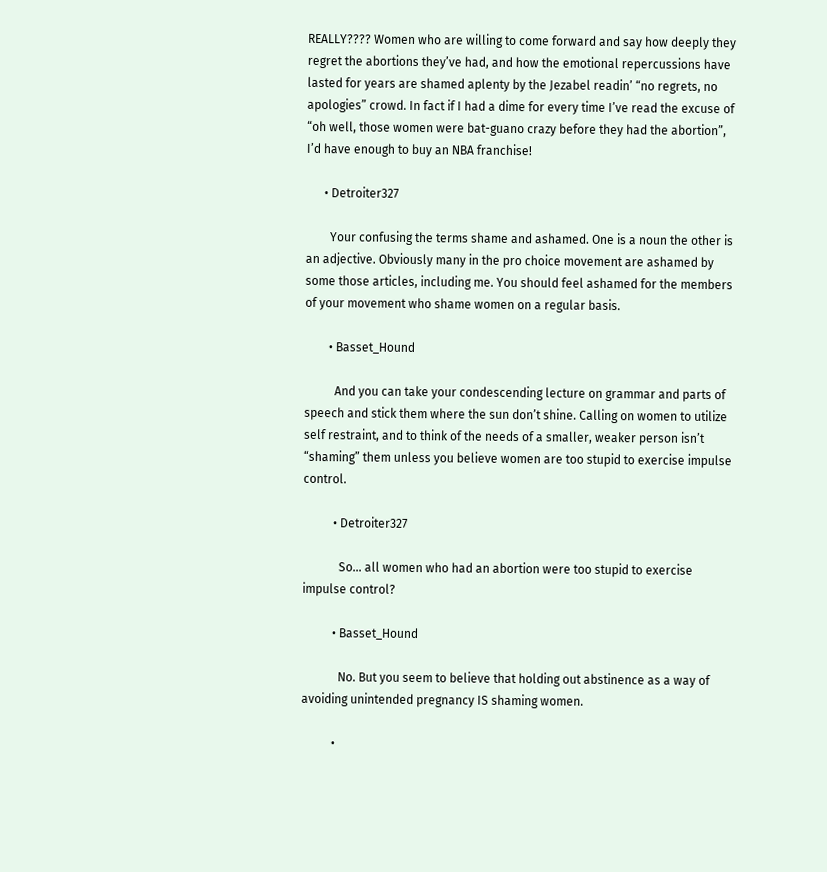REALLY???? Women who are willing to come forward and say how deeply they regret the abortions they’ve had, and how the emotional repercussions have lasted for years are shamed aplenty by the Jezabel readin’ “no regrets, no apologies” crowd. In fact if I had a dime for every time I’ve read the excuse of “oh well, those women were bat-guano crazy before they had the abortion”, I’d have enough to buy an NBA franchise!

      • Detroiter327

        Your confusing the terms shame and ashamed. One is a noun the other is an adjective. Obviously many in the pro choice movement are ashamed by some those articles, including me. You should feel ashamed for the members of your movement who shame women on a regular basis.

        • Basset_Hound

          And you can take your condescending lecture on grammar and parts of speech and stick them where the sun don’t shine. Calling on women to utilize self restraint, and to think of the needs of a smaller, weaker person isn’t “shaming” them unless you believe women are too stupid to exercise impulse control.

          • Detroiter327

            So… all women who had an abortion were too stupid to exercise impulse control?

          • Basset_Hound

            No. But you seem to believe that holding out abstinence as a way of avoiding unintended pregnancy IS shaming women.

          •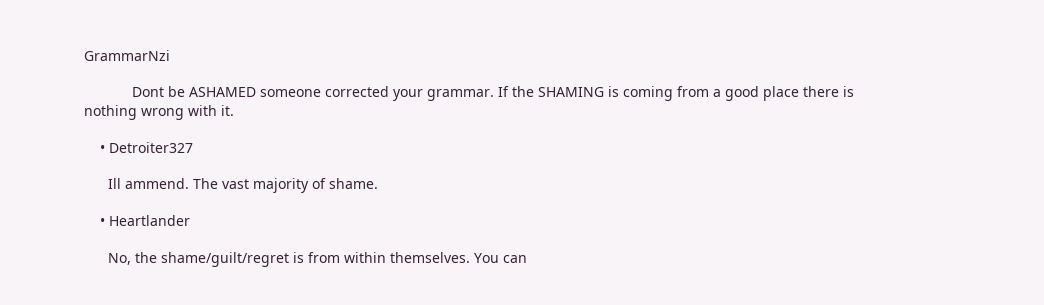GrammarNzi

            Dont be ASHAMED someone corrected your grammar. If the SHAMING is coming from a good place there is nothing wrong with it.

    • Detroiter327

      Ill ammend. The vast majority of shame.

    • Heartlander

      No, the shame/guilt/regret is from within themselves. You can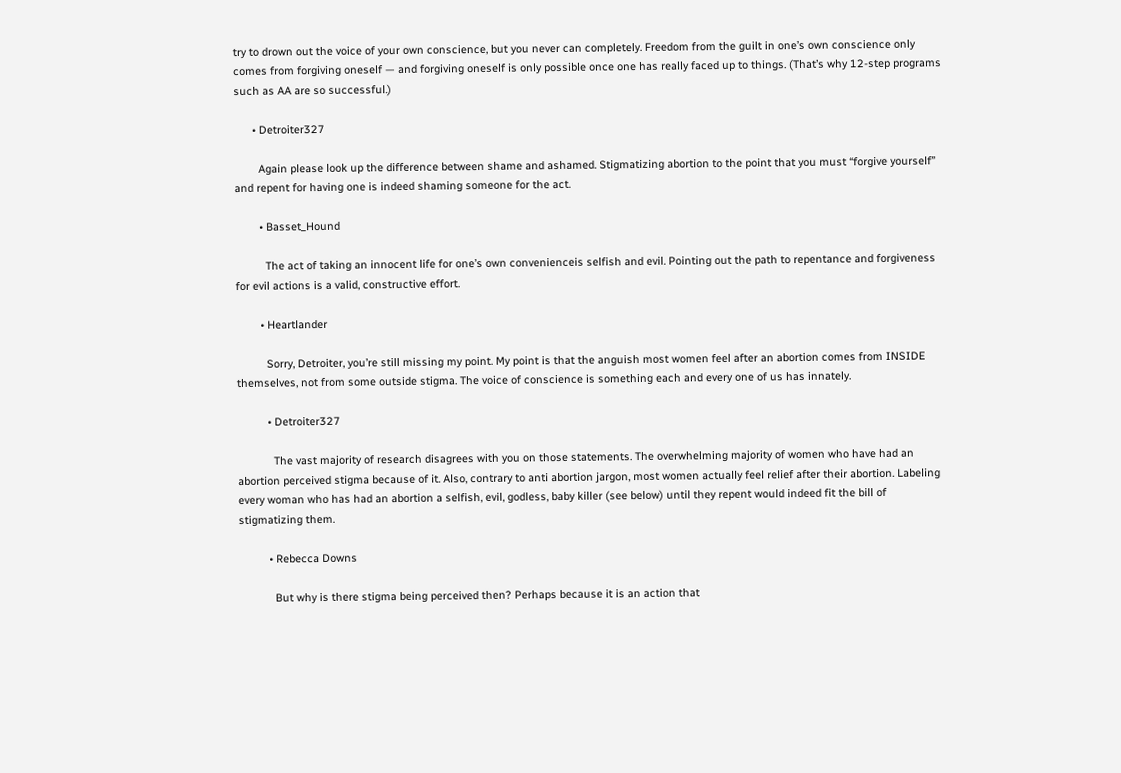try to drown out the voice of your own conscience, but you never can completely. Freedom from the guilt in one’s own conscience only comes from forgiving oneself — and forgiving oneself is only possible once one has really faced up to things. (That’s why 12-step programs such as AA are so successful.)

      • Detroiter327

        Again please look up the difference between shame and ashamed. Stigmatizing abortion to the point that you must “forgive yourself” and repent for having one is indeed shaming someone for the act.

        • Basset_Hound

          The act of taking an innocent life for one’s own convenienceis selfish and evil. Pointing out the path to repentance and forgiveness for evil actions is a valid, constructive effort.

        • Heartlander

          Sorry, Detroiter, you’re still missing my point. My point is that the anguish most women feel after an abortion comes from INSIDE themselves, not from some outside stigma. The voice of conscience is something each and every one of us has innately.

          • Detroiter327

            The vast majority of research disagrees with you on those statements. The overwhelming majority of women who have had an abortion perceived stigma because of it. Also, contrary to anti abortion jargon, most women actually feel relief after their abortion. Labeling every woman who has had an abortion a selfish, evil, godless, baby killer (see below) until they repent would indeed fit the bill of stigmatizing them.

          • Rebecca Downs

            But why is there stigma being perceived then? Perhaps because it is an action that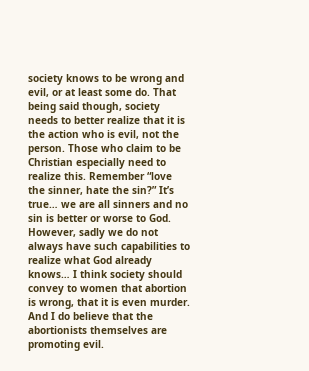society knows to be wrong and evil, or at least some do. That being said though, society needs to better realize that it is the action who is evil, not the person. Those who claim to be Christian especially need to realize this. Remember “love the sinner, hate the sin?” It’s true… we are all sinners and no sin is better or worse to God. However, sadly we do not always have such capabilities to realize what God already knows… I think society should convey to women that abortion is wrong, that it is even murder. And I do believe that the abortionists themselves are promoting evil.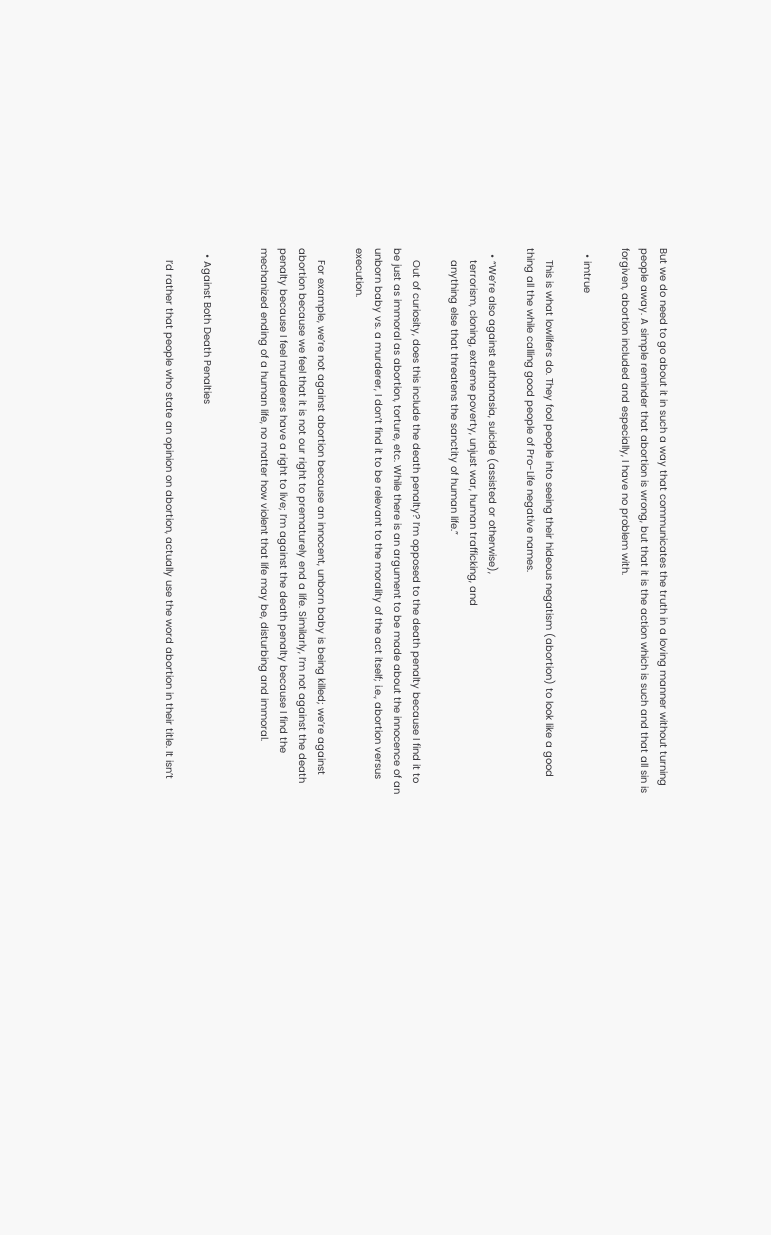But we do need to go about it in such a way that communicates the truth in a loving manner without turning people away. A simple reminder that abortion is wrong, but that it is the action which is such and that all sin is forgiven, abortion included and especially, I have no problem with.

  • imtrue

    This is what lowlifers do. They fool people into seeing their hideous negatism (abortion) to look like a good thing all the while calling good people of Pro-Life negative names.

  • “We’re also against euthanasia, suicide (assisted or otherwise),
    terrorism, cloning, extreme poverty, unjust war, human trafficking, and
    anything else that threatens the sanctity of human life.”

    Out of curiosity, does this include the death penalty? I’m opposed to the death penalty because I find it to be just as immoral as abortion, torture, etc. While there is an argument to be made about the innocence of an unborn baby vs. a murderer, I don’t find it to be relevant to the morality of the act itself; i.e., abortion versus execution.

    For example, we’re not against abortion because an innocent, unborn baby is being killed; we’re against abortion because we feel that it is not our right to prematurely end a life. Similarly, I’m not against the death penalty because I feel murderers have a right to live; I’m against the death penalty because I find the mechanized ending of a human life, no matter how violent that life may be, disturbing and immoral.


  • Against Both Death Penalties

    I’d rather that people who state an opinion on abortion, actually use the word abortion in their title. It isn’t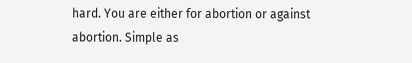hard. You are either for abortion or against abortion. Simple as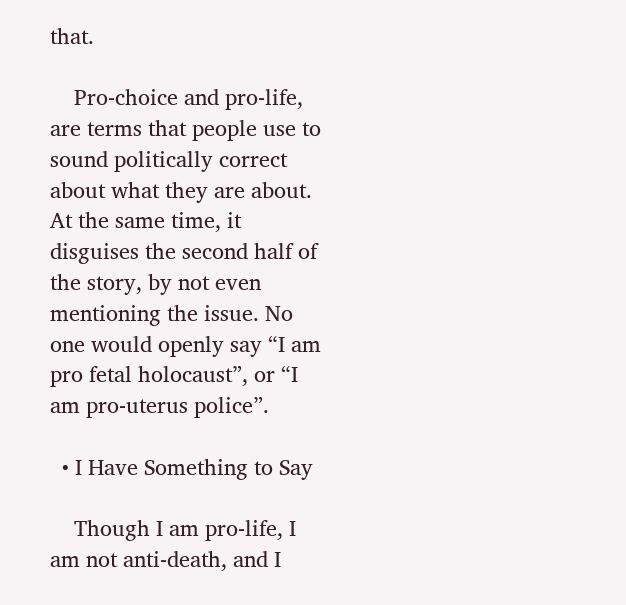that.

    Pro-choice and pro-life, are terms that people use to sound politically correct about what they are about. At the same time, it disguises the second half of the story, by not even mentioning the issue. No one would openly say “I am pro fetal holocaust”, or “I am pro-uterus police”.

  • I Have Something to Say

    Though I am pro-life, I am not anti-death, and I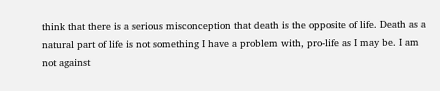think that there is a serious misconception that death is the opposite of life. Death as a natural part of life is not something I have a problem with, pro-life as I may be. I am not against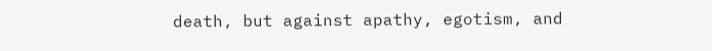death, but against apathy, egotism, and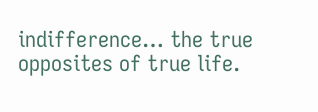indifference… the true opposites of true life.